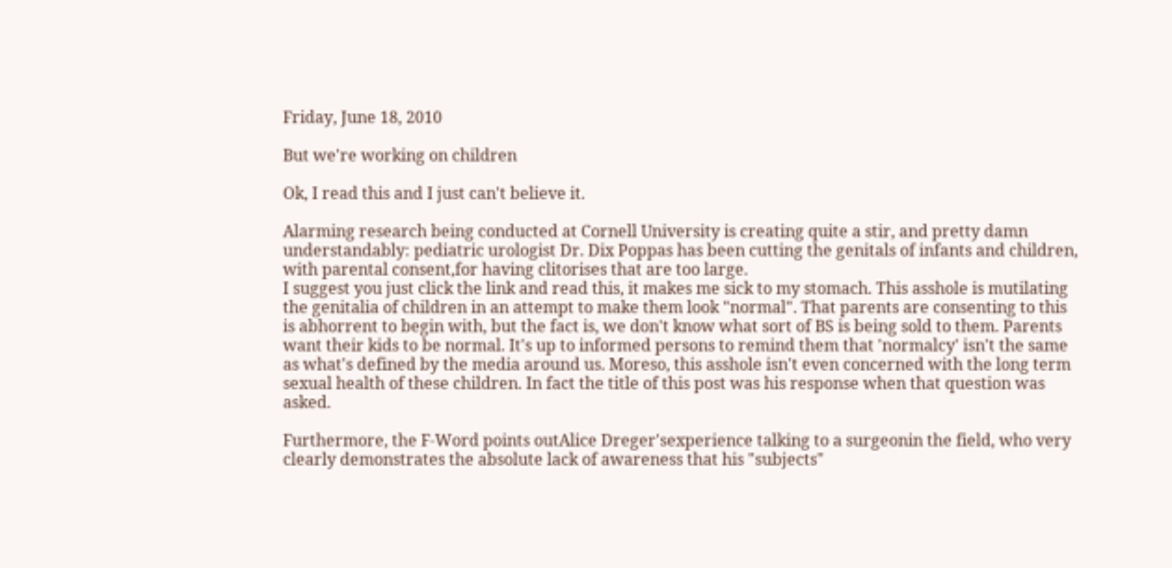Friday, June 18, 2010

But we're working on children

Ok, I read this and I just can't believe it.

Alarming research being conducted at Cornell University is creating quite a stir, and pretty damn understandably: pediatric urologist Dr. Dix Poppas has been cutting the genitals of infants and children, with parental consent,for having clitorises that are too large.
I suggest you just click the link and read this, it makes me sick to my stomach. This asshole is mutilating the genitalia of children in an attempt to make them look "normal". That parents are consenting to this is abhorrent to begin with, but the fact is, we don't know what sort of BS is being sold to them. Parents want their kids to be normal. It's up to informed persons to remind them that 'normalcy' isn't the same as what's defined by the media around us. Moreso, this asshole isn't even concerned with the long term sexual health of these children. In fact the title of this post was his response when that question was asked.

Furthermore, the F-Word points outAlice Dreger'sexperience talking to a surgeonin the field, who very clearly demonstrates the absolute lack of awareness that his "subjects"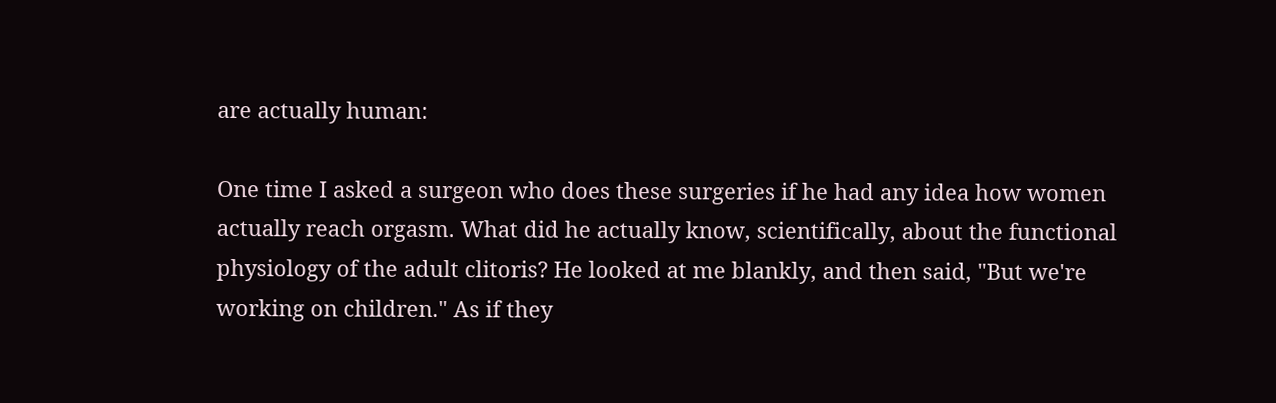are actually human:

One time I asked a surgeon who does these surgeries if he had any idea how women actually reach orgasm. What did he actually know, scientifically, about the functional physiology of the adult clitoris? He looked at me blankly, and then said, "But we're working on children." As if they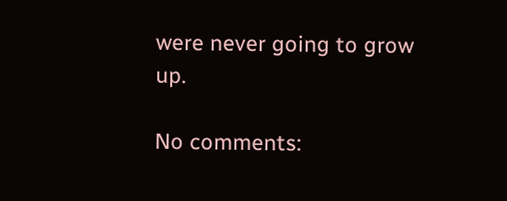were never going to grow up.

No comments: